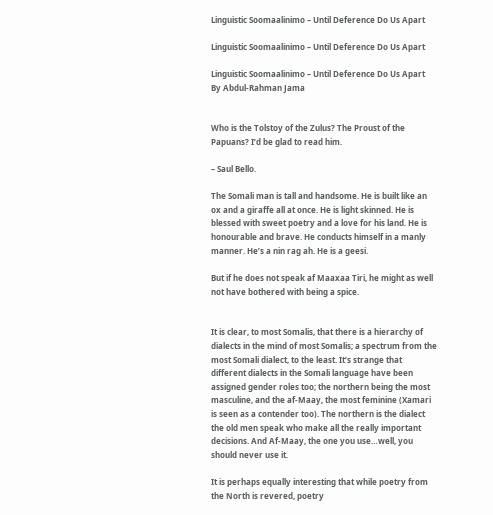Linguistic Soomaalinimo – Until Deference Do Us Apart

Linguistic Soomaalinimo – Until Deference Do Us Apart

Linguistic Soomaalinimo – Until Deference Do Us Apart
By Abdul-Rahman Jama


Who is the Tolstoy of the Zulus? The Proust of the Papuans? I’d be glad to read him.

– Saul Bello.

The Somali man is tall and handsome. He is built like an ox and a giraffe all at once. He is light skinned. He is blessed with sweet poetry and a love for his land. He is honourable and brave. He conducts himself in a manly manner. He’s a nin rag ah. He is a geesi.

But if he does not speak af Maaxaa Tiri, he might as well not have bothered with being a spice.


It is clear, to most Somalis, that there is a hierarchy of dialects in the mind of most Somalis; a spectrum from the most Somali dialect, to the least. It’s strange that different dialects in the Somali language have been assigned gender roles too; the northern being the most masculine, and the af-Maay, the most feminine (Xamari is seen as a contender too). The northern is the dialect the old men speak who make all the really important decisions. And Af-Maay, the one you use…well, you should never use it.

It is perhaps equally interesting that while poetry from the North is revered, poetry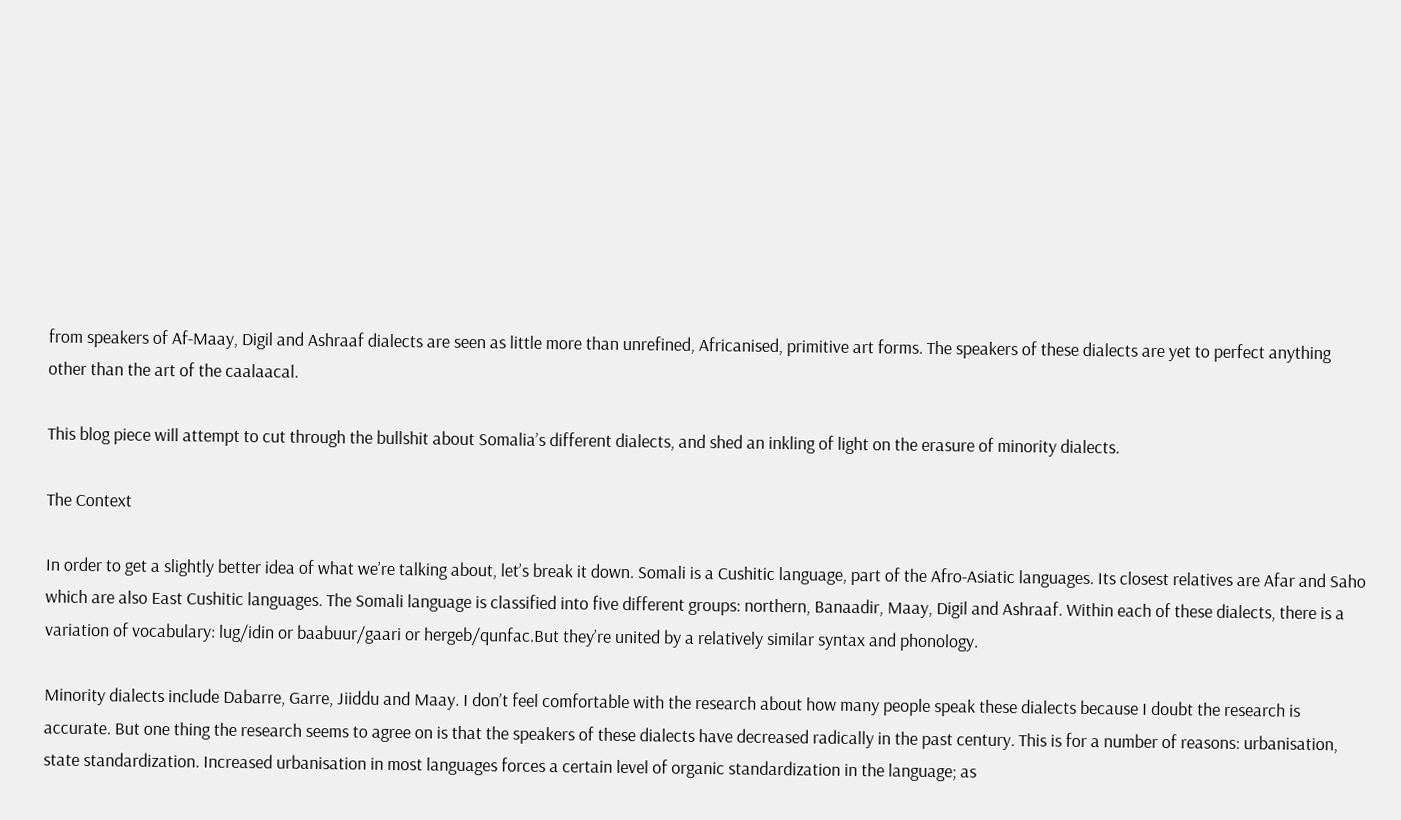from speakers of Af-Maay, Digil and Ashraaf dialects are seen as little more than unrefined, Africanised, primitive art forms. The speakers of these dialects are yet to perfect anything other than the art of the caalaacal.

This blog piece will attempt to cut through the bullshit about Somalia’s different dialects, and shed an inkling of light on the erasure of minority dialects.

The Context

In order to get a slightly better idea of what we’re talking about, let’s break it down. Somali is a Cushitic language, part of the Afro-Asiatic languages. Its closest relatives are Afar and Saho which are also East Cushitic languages. The Somali language is classified into five different groups: northern, Banaadir, Maay, Digil and Ashraaf. Within each of these dialects, there is a variation of vocabulary: lug/idin or baabuur/gaari or hergeb/qunfac.But they’re united by a relatively similar syntax and phonology.

Minority dialects include Dabarre, Garre, Jiiddu and Maay. I don’t feel comfortable with the research about how many people speak these dialects because I doubt the research is accurate. But one thing the research seems to agree on is that the speakers of these dialects have decreased radically in the past century. This is for a number of reasons: urbanisation, state standardization. Increased urbanisation in most languages forces a certain level of organic standardization in the language; as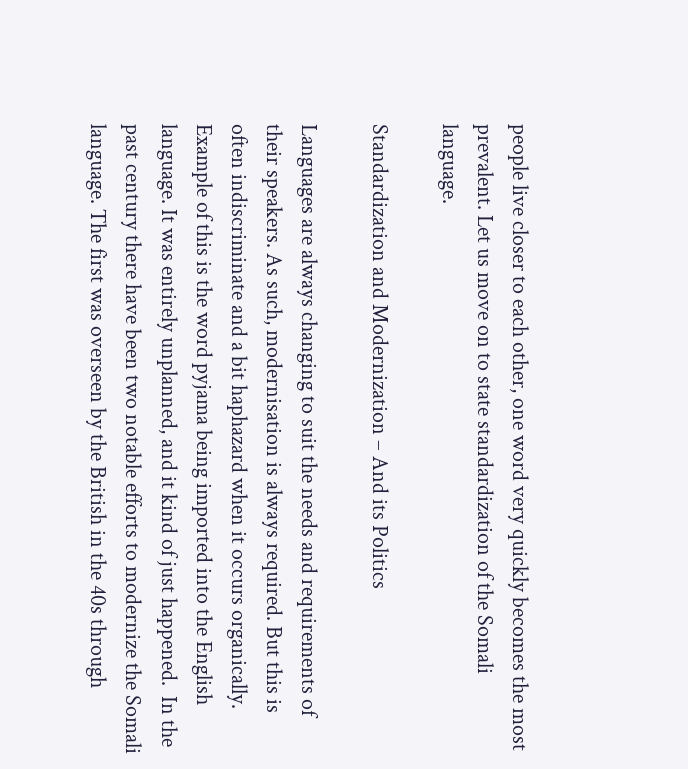people live closer to each other, one word very quickly becomes the most prevalent. Let us move on to state standardization of the Somali language.

Standardization and Modernization – And its Politics

Languages are always changing to suit the needs and requirements of their speakers. As such, modernisation is always required. But this is often indiscriminate and a bit haphazard when it occurs organically. Example of this is the word pyjama being imported into the English language. It was entirely unplanned, and it kind of just happened.  In the past century there have been two notable efforts to modernize the Somali language. The first was overseen by the British in the 40s through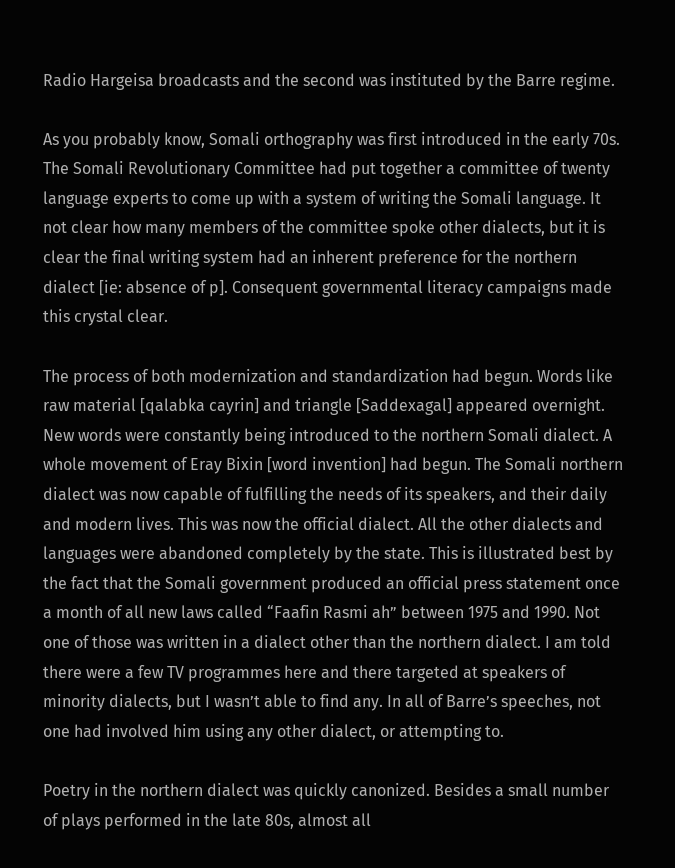Radio Hargeisa broadcasts and the second was instituted by the Barre regime.

As you probably know, Somali orthography was first introduced in the early 70s. The Somali Revolutionary Committee had put together a committee of twenty language experts to come up with a system of writing the Somali language. It not clear how many members of the committee spoke other dialects, but it is clear the final writing system had an inherent preference for the northern dialect [ie: absence of p]. Consequent governmental literacy campaigns made this crystal clear.

The process of both modernization and standardization had begun. Words like raw material [qalabka cayrin] and triangle [Saddexagal] appeared overnight. New words were constantly being introduced to the northern Somali dialect. A whole movement of Eray Bixin [word invention] had begun. The Somali northern dialect was now capable of fulfilling the needs of its speakers, and their daily and modern lives. This was now the official dialect. All the other dialects and languages were abandoned completely by the state. This is illustrated best by the fact that the Somali government produced an official press statement once a month of all new laws called “Faafin Rasmi ah” between 1975 and 1990. Not one of those was written in a dialect other than the northern dialect. I am told there were a few TV programmes here and there targeted at speakers of minority dialects, but I wasn’t able to find any. In all of Barre’s speeches, not one had involved him using any other dialect, or attempting to.

Poetry in the northern dialect was quickly canonized. Besides a small number of plays performed in the late 80s, almost all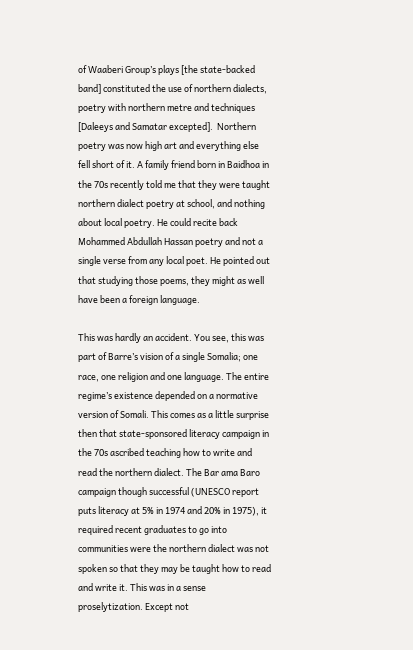of Waaberi Group’s plays [the state-backed band] constituted the use of northern dialects, poetry with northern metre and techniques [Daleeys and Samatar excepted].  Northern poetry was now high art and everything else fell short of it. A family friend born in Baidhoa in the 70s recently told me that they were taught northern dialect poetry at school, and nothing about local poetry. He could recite back Mohammed Abdullah Hassan poetry and not a single verse from any local poet. He pointed out that studying those poems, they might as well have been a foreign language.

This was hardly an accident. You see, this was part of Barre’s vision of a single Somalia; one race, one religion and one language. The entire regime’s existence depended on a normative version of Somali. This comes as a little surprise then that state-sponsored literacy campaign in the 70s ascribed teaching how to write and read the northern dialect. The Bar ama Baro campaign though successful (UNESCO report puts literacy at 5% in 1974 and 20% in 1975), it required recent graduates to go into communities were the northern dialect was not spoken so that they may be taught how to read and write it. This was in a sense proselytization. Except not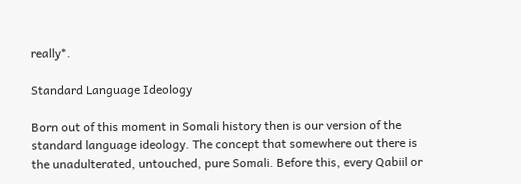really*.

Standard Language Ideology

Born out of this moment in Somali history then is our version of the standard language ideology. The concept that somewhere out there is the unadulterated, untouched, pure Somali. Before this, every Qabiil or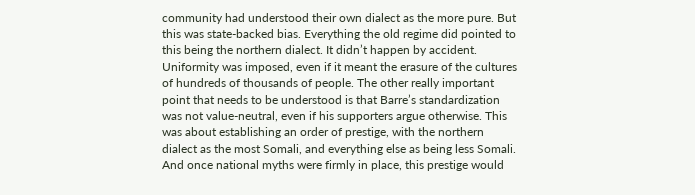community had understood their own dialect as the more pure. But this was state-backed bias. Everything the old regime did pointed to this being the northern dialect. It didn’t happen by accident. Uniformity was imposed, even if it meant the erasure of the cultures of hundreds of thousands of people. The other really important point that needs to be understood is that Barre’s standardization was not value-neutral, even if his supporters argue otherwise. This was about establishing an order of prestige, with the northern dialect as the most Somali, and everything else as being less Somali. And once national myths were firmly in place, this prestige would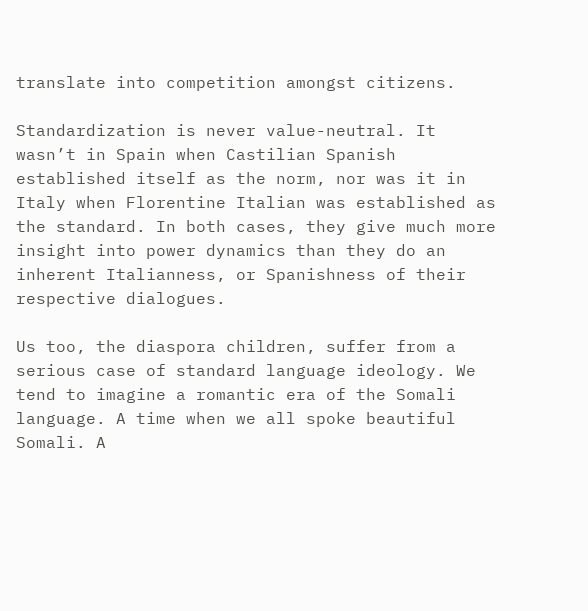translate into competition amongst citizens.

Standardization is never value-neutral. It wasn’t in Spain when Castilian Spanish established itself as the norm, nor was it in Italy when Florentine Italian was established as the standard. In both cases, they give much more insight into power dynamics than they do an inherent Italianness, or Spanishness of their respective dialogues.

Us too, the diaspora children, suffer from a serious case of standard language ideology. We tend to imagine a romantic era of the Somali language. A time when we all spoke beautiful Somali. A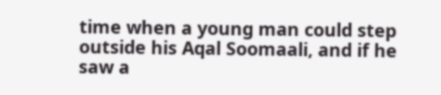time when a young man could step outside his Aqal Soomaali, and if he saw a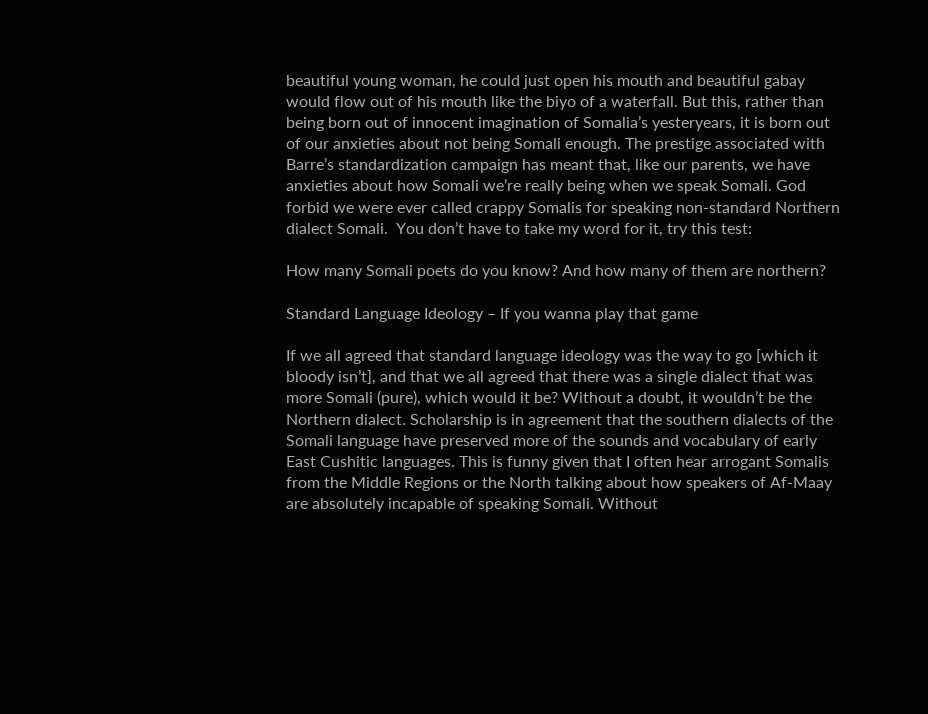beautiful young woman, he could just open his mouth and beautiful gabay would flow out of his mouth like the biyo of a waterfall. But this, rather than being born out of innocent imagination of Somalia’s yesteryears, it is born out of our anxieties about not being Somali enough. The prestige associated with Barre’s standardization campaign has meant that, like our parents, we have anxieties about how Somali we’re really being when we speak Somali. God forbid we were ever called crappy Somalis for speaking non-standard Northern dialect Somali.  You don’t have to take my word for it, try this test:

How many Somali poets do you know? And how many of them are northern?

Standard Language Ideology – If you wanna play that game

If we all agreed that standard language ideology was the way to go [which it bloody isn’t], and that we all agreed that there was a single dialect that was more Somali (pure), which would it be? Without a doubt, it wouldn’t be the Northern dialect. Scholarship is in agreement that the southern dialects of the Somali language have preserved more of the sounds and vocabulary of early East Cushitic languages. This is funny given that I often hear arrogant Somalis from the Middle Regions or the North talking about how speakers of Af-Maay are absolutely incapable of speaking Somali. Without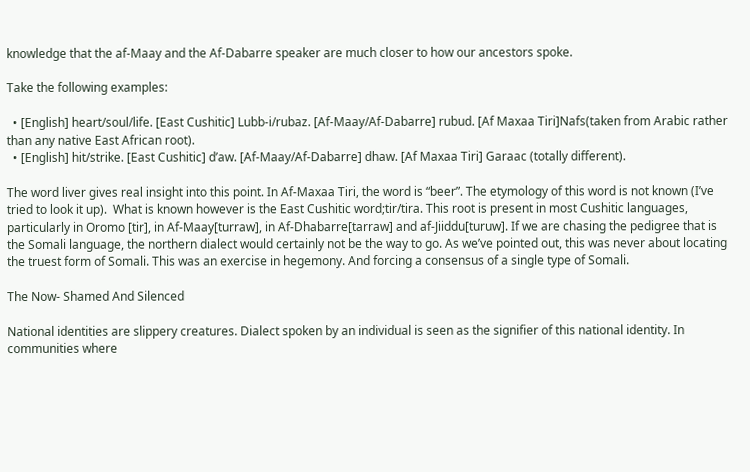knowledge that the af-Maay and the Af-Dabarre speaker are much closer to how our ancestors spoke.

Take the following examples:

  • [English] heart/soul/life. [East Cushitic] Lubb-i/rubaz. [Af-Maay/Af-Dabarre] rubud. [Af Maxaa Tiri]Nafs(taken from Arabic rather than any native East African root).
  • [English] hit/strike. [East Cushitic] d’aw. [Af-Maay/Af-Dabarre] dhaw. [Af Maxaa Tiri] Garaac (totally different).

The word liver gives real insight into this point. In Af-Maxaa Tiri, the word is “beer”. The etymology of this word is not known (I’ve tried to look it up).  What is known however is the East Cushitic word;tir/tira. This root is present in most Cushitic languages, particularly in Oromo [tir], in Af-Maay[turraw], in Af-Dhabarre[tarraw] and af-Jiiddu[turuw]. If we are chasing the pedigree that is the Somali language, the northern dialect would certainly not be the way to go. As we’ve pointed out, this was never about locating the truest form of Somali. This was an exercise in hegemony. And forcing a consensus of a single type of Somali.

The Now- Shamed And Silenced

National identities are slippery creatures. Dialect spoken by an individual is seen as the signifier of this national identity. In communities where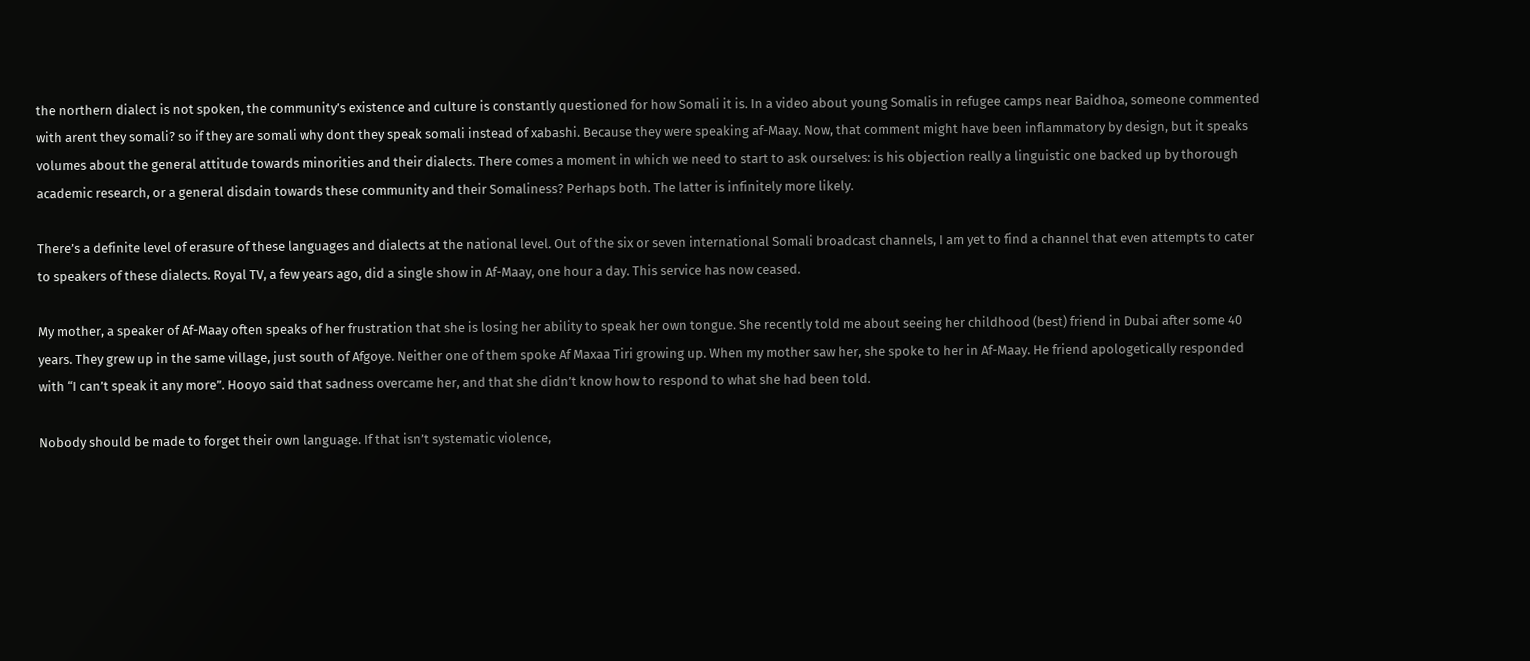the northern dialect is not spoken, the community’s existence and culture is constantly questioned for how Somali it is. In a video about young Somalis in refugee camps near Baidhoa, someone commented with arent they somali? so if they are somali why dont they speak somali instead of xabashi. Because they were speaking af-Maay. Now, that comment might have been inflammatory by design, but it speaks volumes about the general attitude towards minorities and their dialects. There comes a moment in which we need to start to ask ourselves: is his objection really a linguistic one backed up by thorough academic research, or a general disdain towards these community and their Somaliness? Perhaps both. The latter is infinitely more likely.

There’s a definite level of erasure of these languages and dialects at the national level. Out of the six or seven international Somali broadcast channels, I am yet to find a channel that even attempts to cater to speakers of these dialects. Royal TV, a few years ago, did a single show in Af-Maay, one hour a day. This service has now ceased.

My mother, a speaker of Af-Maay often speaks of her frustration that she is losing her ability to speak her own tongue. She recently told me about seeing her childhood (best) friend in Dubai after some 40 years. They grew up in the same village, just south of Afgoye. Neither one of them spoke Af Maxaa Tiri growing up. When my mother saw her, she spoke to her in Af-Maay. He friend apologetically responded with “I can’t speak it any more”. Hooyo said that sadness overcame her, and that she didn’t know how to respond to what she had been told.

Nobody should be made to forget their own language. If that isn’t systematic violence,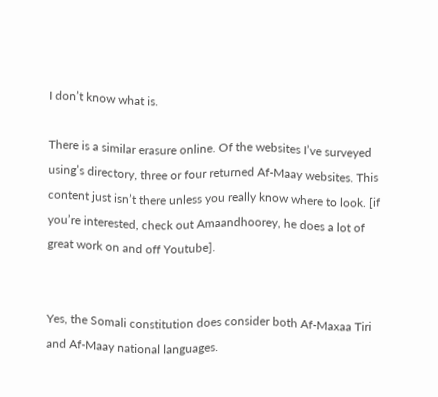I don’t know what is.

There is a similar erasure online. Of the websites I’ve surveyed using’s directory, three or four returned Af-Maay websites. This content just isn’t there unless you really know where to look. [if you’re interested, check out Amaandhoorey, he does a lot of great work on and off Youtube].


Yes, the Somali constitution does consider both Af-Maxaa Tiri and Af-Maay national languages.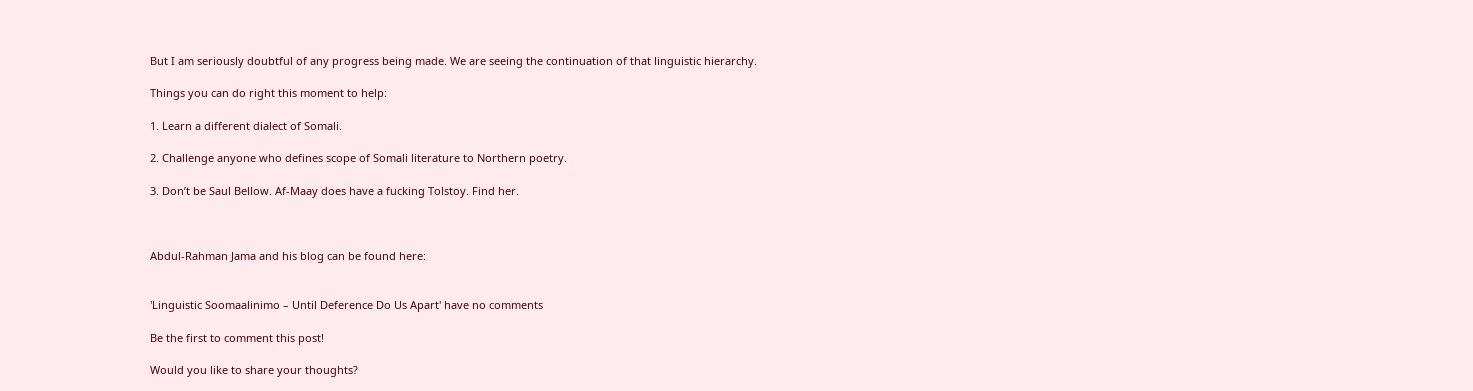But I am seriously doubtful of any progress being made. We are seeing the continuation of that linguistic hierarchy.

Things you can do right this moment to help:

1. Learn a different dialect of Somali.

2. Challenge anyone who defines scope of Somali literature to Northern poetry.

3. Don’t be Saul Bellow. Af-Maay does have a fucking Tolstoy. Find her.



Abdul-Rahman Jama and his blog can be found here:


'Linguistic Soomaalinimo – Until Deference Do Us Apart' have no comments

Be the first to comment this post!

Would you like to share your thoughts?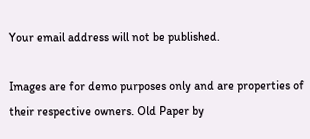Your email address will not be published.

Images are for demo purposes only and are properties of their respective owners. Old Paper by